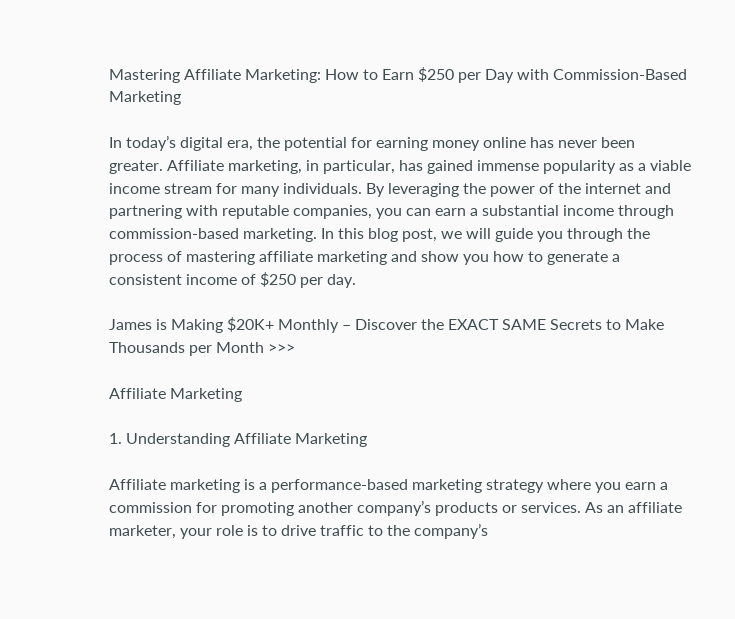Mastering Affiliate Marketing: How to Earn $250 per Day with Commission-Based Marketing

In today’s digital era, the potential for earning money online has never been greater. Affiliate marketing, in particular, has gained immense popularity as a viable income stream for many individuals. By leveraging the power of the internet and partnering with reputable companies, you can earn a substantial income through commission-based marketing. In this blog post, we will guide you through the process of mastering affiliate marketing and show you how to generate a consistent income of $250 per day.

James is Making $20K+ Monthly – Discover the EXACT SAME Secrets to Make Thousands per Month >>>

Affiliate Marketing

1. Understanding Affiliate Marketing

Affiliate marketing is a performance-based marketing strategy where you earn a commission for promoting another company’s products or services. As an affiliate marketer, your role is to drive traffic to the company’s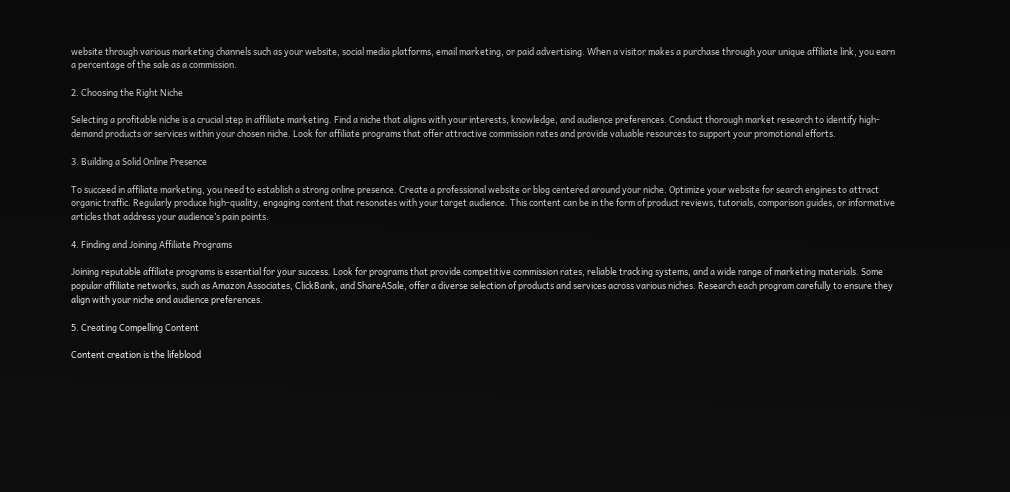website through various marketing channels such as your website, social media platforms, email marketing, or paid advertising. When a visitor makes a purchase through your unique affiliate link, you earn a percentage of the sale as a commission.

2. Choosing the Right Niche

Selecting a profitable niche is a crucial step in affiliate marketing. Find a niche that aligns with your interests, knowledge, and audience preferences. Conduct thorough market research to identify high-demand products or services within your chosen niche. Look for affiliate programs that offer attractive commission rates and provide valuable resources to support your promotional efforts.

3. Building a Solid Online Presence

To succeed in affiliate marketing, you need to establish a strong online presence. Create a professional website or blog centered around your niche. Optimize your website for search engines to attract organic traffic. Regularly produce high-quality, engaging content that resonates with your target audience. This content can be in the form of product reviews, tutorials, comparison guides, or informative articles that address your audience’s pain points.

4. Finding and Joining Affiliate Programs

Joining reputable affiliate programs is essential for your success. Look for programs that provide competitive commission rates, reliable tracking systems, and a wide range of marketing materials. Some popular affiliate networks, such as Amazon Associates, ClickBank, and ShareASale, offer a diverse selection of products and services across various niches. Research each program carefully to ensure they align with your niche and audience preferences.

5. Creating Compelling Content

Content creation is the lifeblood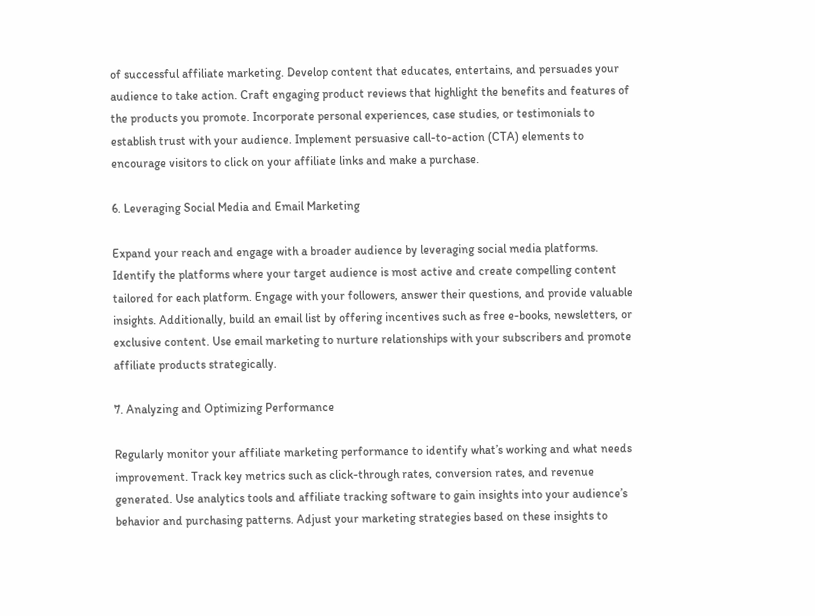of successful affiliate marketing. Develop content that educates, entertains, and persuades your audience to take action. Craft engaging product reviews that highlight the benefits and features of the products you promote. Incorporate personal experiences, case studies, or testimonials to establish trust with your audience. Implement persuasive call-to-action (CTA) elements to encourage visitors to click on your affiliate links and make a purchase.

6. Leveraging Social Media and Email Marketing

Expand your reach and engage with a broader audience by leveraging social media platforms. Identify the platforms where your target audience is most active and create compelling content tailored for each platform. Engage with your followers, answer their questions, and provide valuable insights. Additionally, build an email list by offering incentives such as free e-books, newsletters, or exclusive content. Use email marketing to nurture relationships with your subscribers and promote affiliate products strategically.

7. Analyzing and Optimizing Performance

Regularly monitor your affiliate marketing performance to identify what’s working and what needs improvement. Track key metrics such as click-through rates, conversion rates, and revenue generated. Use analytics tools and affiliate tracking software to gain insights into your audience’s behavior and purchasing patterns. Adjust your marketing strategies based on these insights to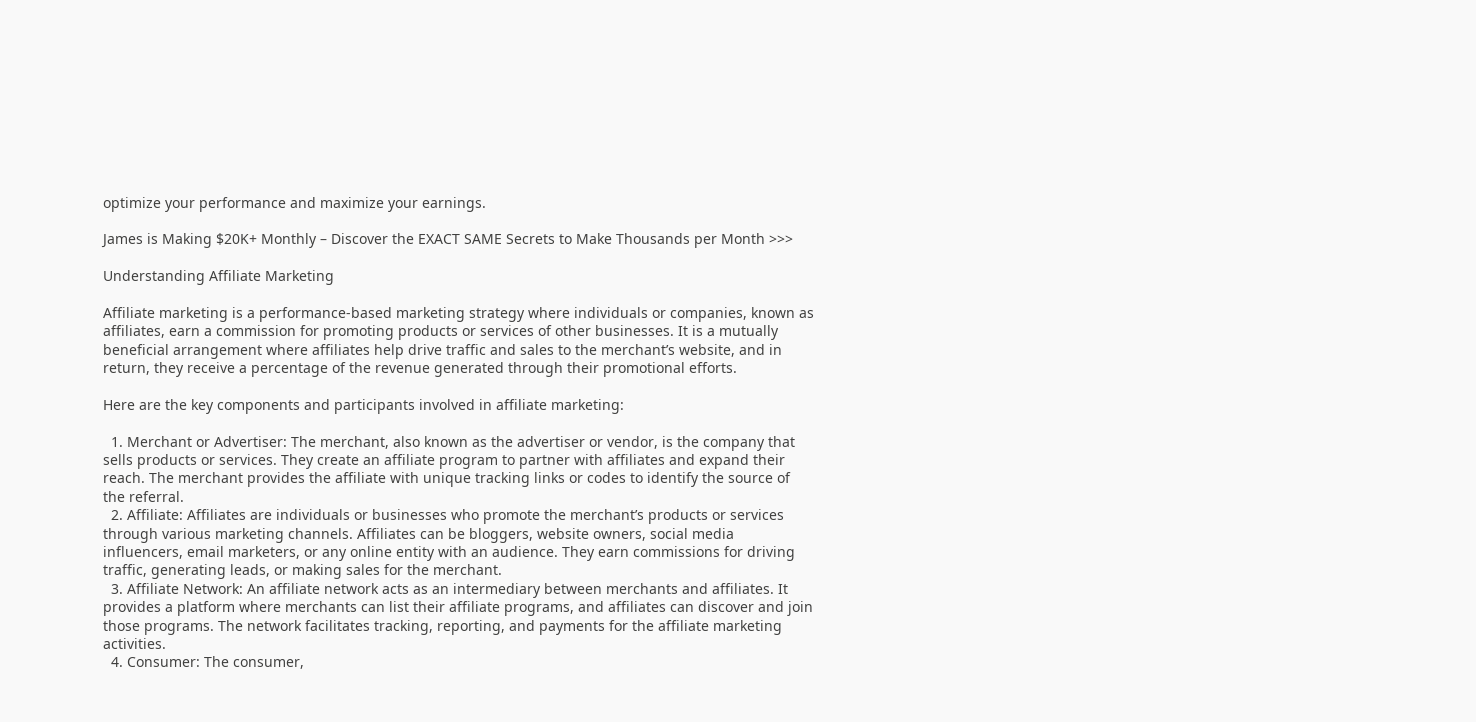optimize your performance and maximize your earnings.

James is Making $20K+ Monthly – Discover the EXACT SAME Secrets to Make Thousands per Month >>>

Understanding Affiliate Marketing

Affiliate marketing is a performance-based marketing strategy where individuals or companies, known as affiliates, earn a commission for promoting products or services of other businesses. It is a mutually beneficial arrangement where affiliates help drive traffic and sales to the merchant’s website, and in return, they receive a percentage of the revenue generated through their promotional efforts.

Here are the key components and participants involved in affiliate marketing:

  1. Merchant or Advertiser: The merchant, also known as the advertiser or vendor, is the company that sells products or services. They create an affiliate program to partner with affiliates and expand their reach. The merchant provides the affiliate with unique tracking links or codes to identify the source of the referral.
  2. Affiliate: Affiliates are individuals or businesses who promote the merchant’s products or services through various marketing channels. Affiliates can be bloggers, website owners, social media influencers, email marketers, or any online entity with an audience. They earn commissions for driving traffic, generating leads, or making sales for the merchant.
  3. Affiliate Network: An affiliate network acts as an intermediary between merchants and affiliates. It provides a platform where merchants can list their affiliate programs, and affiliates can discover and join those programs. The network facilitates tracking, reporting, and payments for the affiliate marketing activities.
  4. Consumer: The consumer,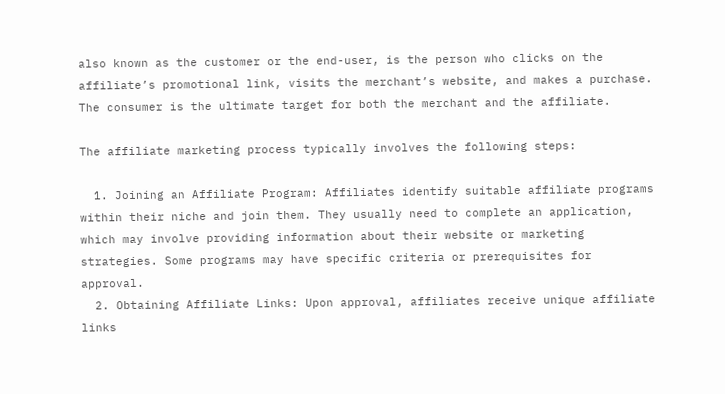also known as the customer or the end-user, is the person who clicks on the affiliate’s promotional link, visits the merchant’s website, and makes a purchase. The consumer is the ultimate target for both the merchant and the affiliate.

The affiliate marketing process typically involves the following steps:

  1. Joining an Affiliate Program: Affiliates identify suitable affiliate programs within their niche and join them. They usually need to complete an application, which may involve providing information about their website or marketing strategies. Some programs may have specific criteria or prerequisites for approval.
  2. Obtaining Affiliate Links: Upon approval, affiliates receive unique affiliate links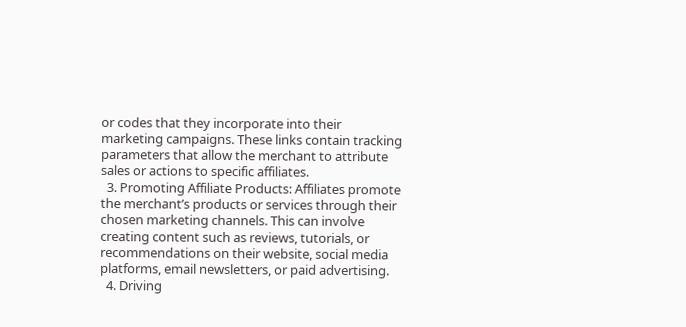or codes that they incorporate into their marketing campaigns. These links contain tracking parameters that allow the merchant to attribute sales or actions to specific affiliates.
  3. Promoting Affiliate Products: Affiliates promote the merchant’s products or services through their chosen marketing channels. This can involve creating content such as reviews, tutorials, or recommendations on their website, social media platforms, email newsletters, or paid advertising.
  4. Driving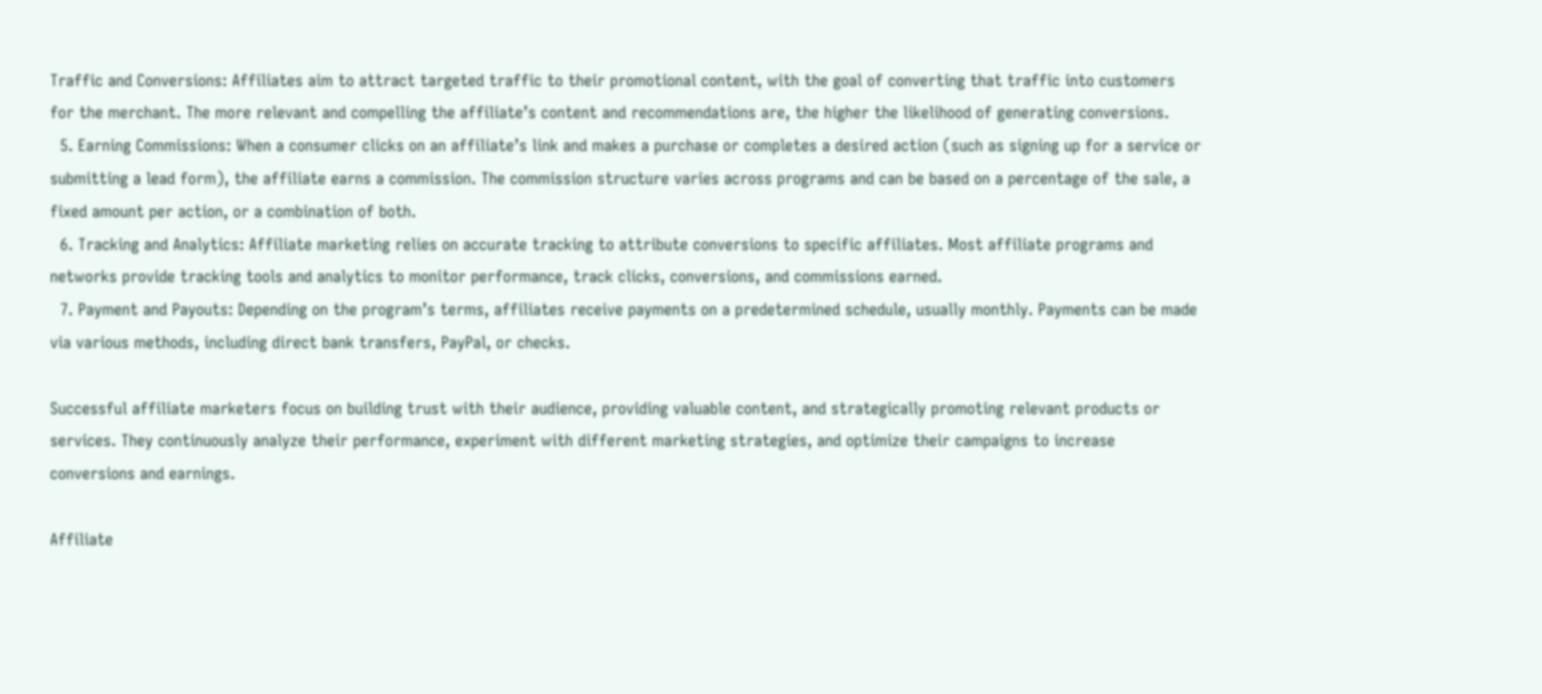Traffic and Conversions: Affiliates aim to attract targeted traffic to their promotional content, with the goal of converting that traffic into customers for the merchant. The more relevant and compelling the affiliate’s content and recommendations are, the higher the likelihood of generating conversions.
  5. Earning Commissions: When a consumer clicks on an affiliate’s link and makes a purchase or completes a desired action (such as signing up for a service or submitting a lead form), the affiliate earns a commission. The commission structure varies across programs and can be based on a percentage of the sale, a fixed amount per action, or a combination of both.
  6. Tracking and Analytics: Affiliate marketing relies on accurate tracking to attribute conversions to specific affiliates. Most affiliate programs and networks provide tracking tools and analytics to monitor performance, track clicks, conversions, and commissions earned.
  7. Payment and Payouts: Depending on the program’s terms, affiliates receive payments on a predetermined schedule, usually monthly. Payments can be made via various methods, including direct bank transfers, PayPal, or checks.

Successful affiliate marketers focus on building trust with their audience, providing valuable content, and strategically promoting relevant products or services. They continuously analyze their performance, experiment with different marketing strategies, and optimize their campaigns to increase conversions and earnings.

Affiliate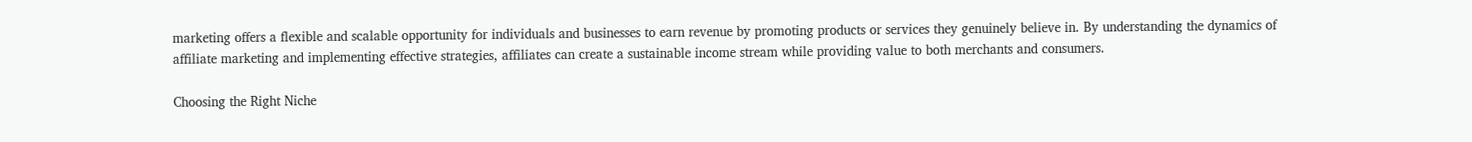marketing offers a flexible and scalable opportunity for individuals and businesses to earn revenue by promoting products or services they genuinely believe in. By understanding the dynamics of affiliate marketing and implementing effective strategies, affiliates can create a sustainable income stream while providing value to both merchants and consumers.

Choosing the Right Niche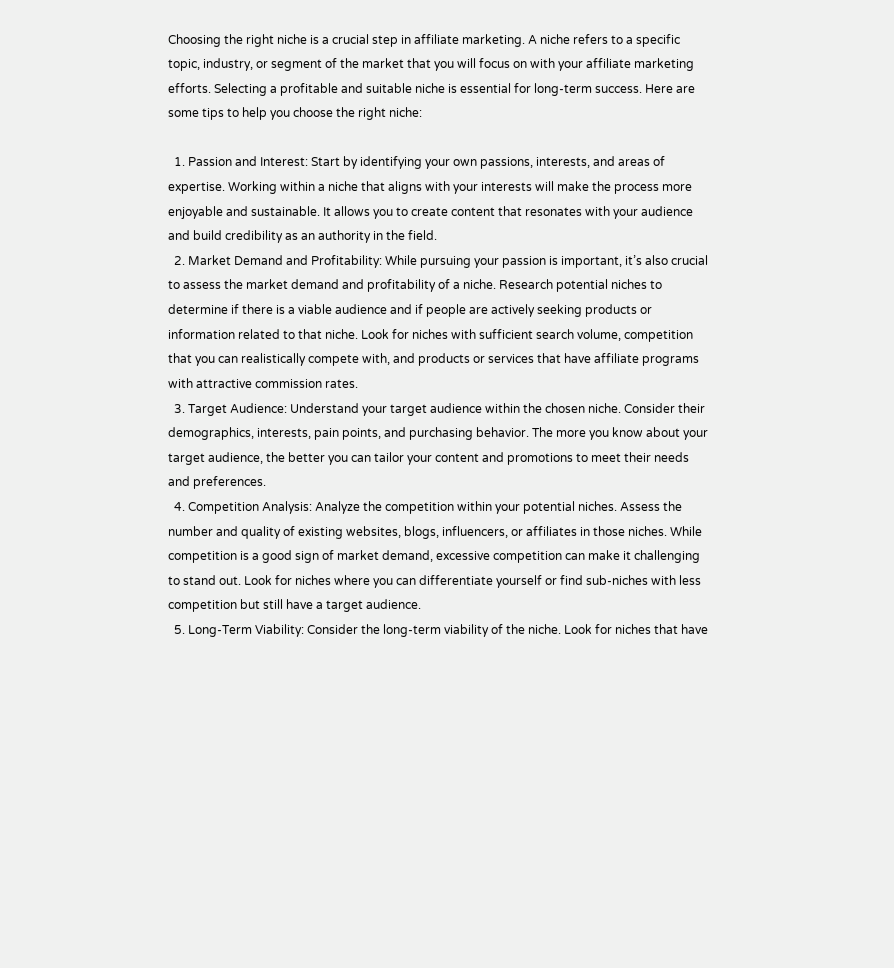Choosing the right niche is a crucial step in affiliate marketing. A niche refers to a specific topic, industry, or segment of the market that you will focus on with your affiliate marketing efforts. Selecting a profitable and suitable niche is essential for long-term success. Here are some tips to help you choose the right niche:

  1. Passion and Interest: Start by identifying your own passions, interests, and areas of expertise. Working within a niche that aligns with your interests will make the process more enjoyable and sustainable. It allows you to create content that resonates with your audience and build credibility as an authority in the field.
  2. Market Demand and Profitability: While pursuing your passion is important, it’s also crucial to assess the market demand and profitability of a niche. Research potential niches to determine if there is a viable audience and if people are actively seeking products or information related to that niche. Look for niches with sufficient search volume, competition that you can realistically compete with, and products or services that have affiliate programs with attractive commission rates.
  3. Target Audience: Understand your target audience within the chosen niche. Consider their demographics, interests, pain points, and purchasing behavior. The more you know about your target audience, the better you can tailor your content and promotions to meet their needs and preferences.
  4. Competition Analysis: Analyze the competition within your potential niches. Assess the number and quality of existing websites, blogs, influencers, or affiliates in those niches. While competition is a good sign of market demand, excessive competition can make it challenging to stand out. Look for niches where you can differentiate yourself or find sub-niches with less competition but still have a target audience.
  5. Long-Term Viability: Consider the long-term viability of the niche. Look for niches that have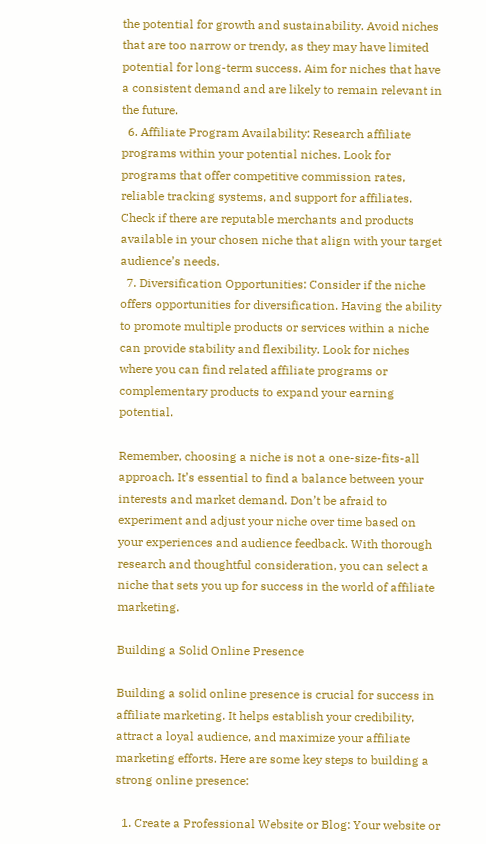the potential for growth and sustainability. Avoid niches that are too narrow or trendy, as they may have limited potential for long-term success. Aim for niches that have a consistent demand and are likely to remain relevant in the future.
  6. Affiliate Program Availability: Research affiliate programs within your potential niches. Look for programs that offer competitive commission rates, reliable tracking systems, and support for affiliates. Check if there are reputable merchants and products available in your chosen niche that align with your target audience’s needs.
  7. Diversification Opportunities: Consider if the niche offers opportunities for diversification. Having the ability to promote multiple products or services within a niche can provide stability and flexibility. Look for niches where you can find related affiliate programs or complementary products to expand your earning potential.

Remember, choosing a niche is not a one-size-fits-all approach. It’s essential to find a balance between your interests and market demand. Don’t be afraid to experiment and adjust your niche over time based on your experiences and audience feedback. With thorough research and thoughtful consideration, you can select a niche that sets you up for success in the world of affiliate marketing.

Building a Solid Online Presence

Building a solid online presence is crucial for success in affiliate marketing. It helps establish your credibility, attract a loyal audience, and maximize your affiliate marketing efforts. Here are some key steps to building a strong online presence:

  1. Create a Professional Website or Blog: Your website or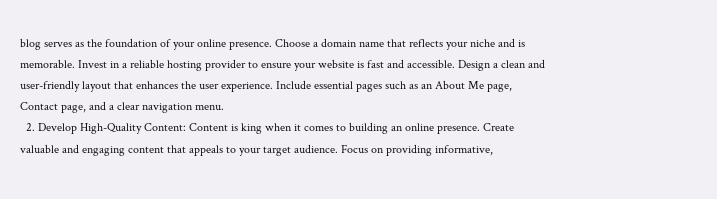blog serves as the foundation of your online presence. Choose a domain name that reflects your niche and is memorable. Invest in a reliable hosting provider to ensure your website is fast and accessible. Design a clean and user-friendly layout that enhances the user experience. Include essential pages such as an About Me page, Contact page, and a clear navigation menu.
  2. Develop High-Quality Content: Content is king when it comes to building an online presence. Create valuable and engaging content that appeals to your target audience. Focus on providing informative,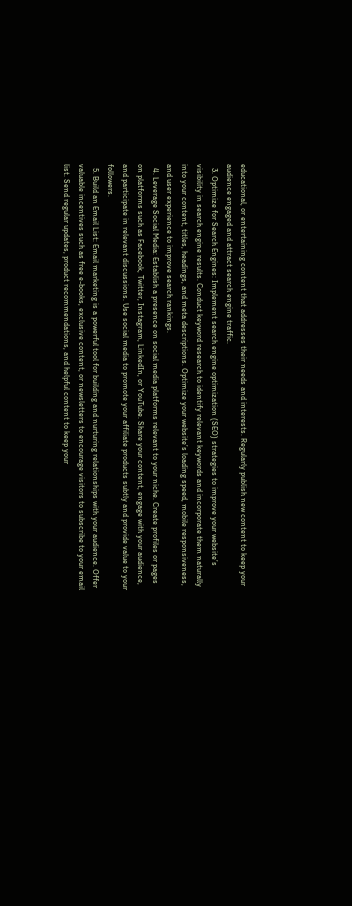educational, or entertaining content that addresses their needs and interests. Regularly publish new content to keep your audience engaged and attract search engine traffic.
  3. Optimize for Search Engines: Implement search engine optimization (SEO) strategies to improve your website’s visibility in search engine results. Conduct keyword research to identify relevant keywords and incorporate them naturally into your content, titles, headings, and meta descriptions. Optimize your website’s loading speed, mobile responsiveness, and user experience to improve search rankings.
  4. Leverage Social Media: Establish a presence on social media platforms relevant to your niche. Create profiles or pages on platforms such as Facebook, Twitter, Instagram, LinkedIn, or YouTube. Share your content, engage with your audience, and participate in relevant discussions. Use social media to promote your affiliate products subtly and provide value to your followers.
  5. Build an Email List: Email marketing is a powerful tool for building and nurturing relationships with your audience. Offer valuable incentives such as free e-books, exclusive content, or newsletters to encourage visitors to subscribe to your email list. Send regular updates, product recommendations, and helpful content to keep your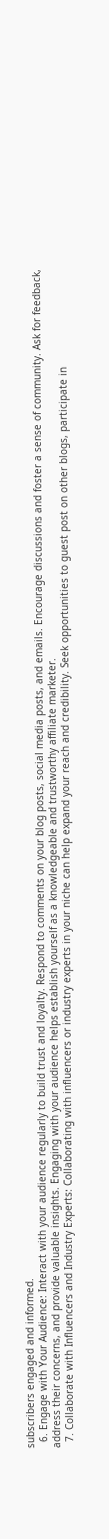subscribers engaged and informed.
  6. Engage with Your Audience: Interact with your audience regularly to build trust and loyalty. Respond to comments on your blog posts, social media posts, and emails. Encourage discussions and foster a sense of community. Ask for feedback, address their concerns, and provide valuable insights. Engaging with your audience helps establish yourself as a knowledgeable and trustworthy affiliate marketer.
  7. Collaborate with Influencers and Industry Experts: Collaborating with influencers or industry experts in your niche can help expand your reach and credibility. Seek opportunities to guest post on other blogs, participate in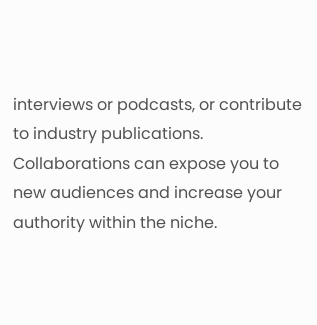interviews or podcasts, or contribute to industry publications. Collaborations can expose you to new audiences and increase your authority within the niche.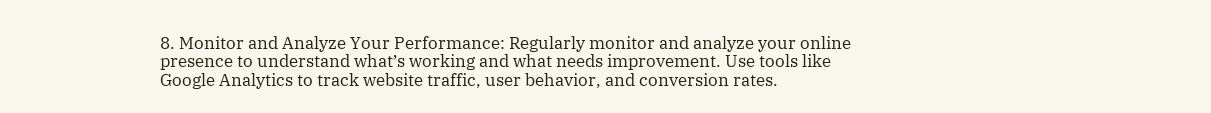8. Monitor and Analyze Your Performance: Regularly monitor and analyze your online presence to understand what’s working and what needs improvement. Use tools like Google Analytics to track website traffic, user behavior, and conversion rates.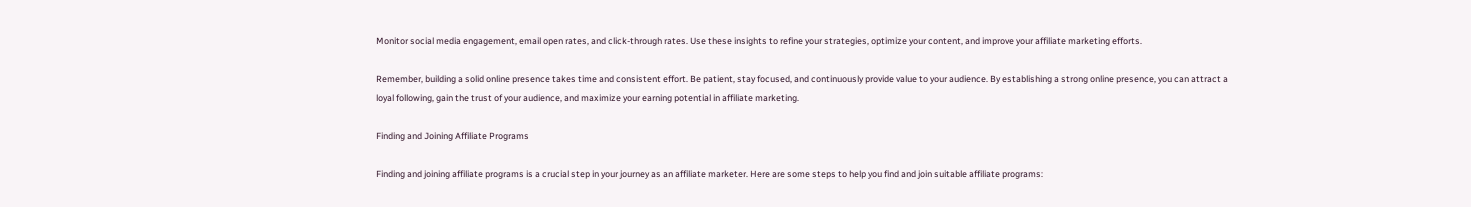Monitor social media engagement, email open rates, and click-through rates. Use these insights to refine your strategies, optimize your content, and improve your affiliate marketing efforts.

Remember, building a solid online presence takes time and consistent effort. Be patient, stay focused, and continuously provide value to your audience. By establishing a strong online presence, you can attract a loyal following, gain the trust of your audience, and maximize your earning potential in affiliate marketing.

Finding and Joining Affiliate Programs

Finding and joining affiliate programs is a crucial step in your journey as an affiliate marketer. Here are some steps to help you find and join suitable affiliate programs: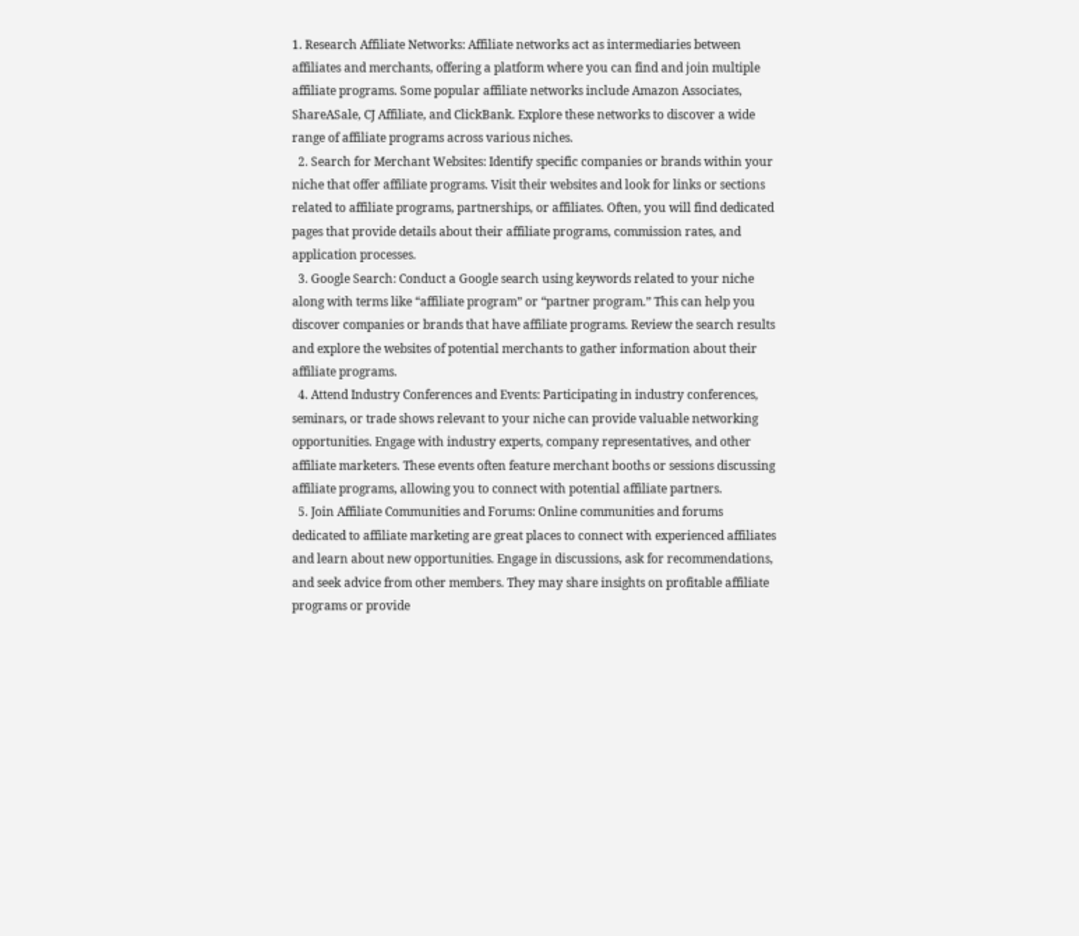1. Research Affiliate Networks: Affiliate networks act as intermediaries between affiliates and merchants, offering a platform where you can find and join multiple affiliate programs. Some popular affiliate networks include Amazon Associates, ShareASale, CJ Affiliate, and ClickBank. Explore these networks to discover a wide range of affiliate programs across various niches.
  2. Search for Merchant Websites: Identify specific companies or brands within your niche that offer affiliate programs. Visit their websites and look for links or sections related to affiliate programs, partnerships, or affiliates. Often, you will find dedicated pages that provide details about their affiliate programs, commission rates, and application processes.
  3. Google Search: Conduct a Google search using keywords related to your niche along with terms like “affiliate program” or “partner program.” This can help you discover companies or brands that have affiliate programs. Review the search results and explore the websites of potential merchants to gather information about their affiliate programs.
  4. Attend Industry Conferences and Events: Participating in industry conferences, seminars, or trade shows relevant to your niche can provide valuable networking opportunities. Engage with industry experts, company representatives, and other affiliate marketers. These events often feature merchant booths or sessions discussing affiliate programs, allowing you to connect with potential affiliate partners.
  5. Join Affiliate Communities and Forums: Online communities and forums dedicated to affiliate marketing are great places to connect with experienced affiliates and learn about new opportunities. Engage in discussions, ask for recommendations, and seek advice from other members. They may share insights on profitable affiliate programs or provide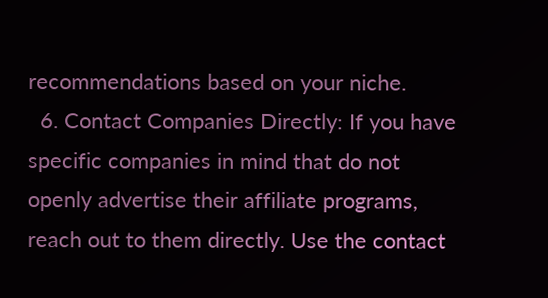recommendations based on your niche.
  6. Contact Companies Directly: If you have specific companies in mind that do not openly advertise their affiliate programs, reach out to them directly. Use the contact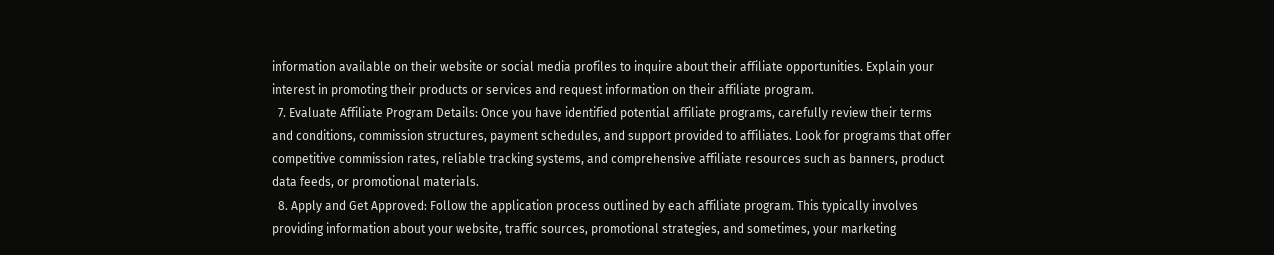information available on their website or social media profiles to inquire about their affiliate opportunities. Explain your interest in promoting their products or services and request information on their affiliate program.
  7. Evaluate Affiliate Program Details: Once you have identified potential affiliate programs, carefully review their terms and conditions, commission structures, payment schedules, and support provided to affiliates. Look for programs that offer competitive commission rates, reliable tracking systems, and comprehensive affiliate resources such as banners, product data feeds, or promotional materials.
  8. Apply and Get Approved: Follow the application process outlined by each affiliate program. This typically involves providing information about your website, traffic sources, promotional strategies, and sometimes, your marketing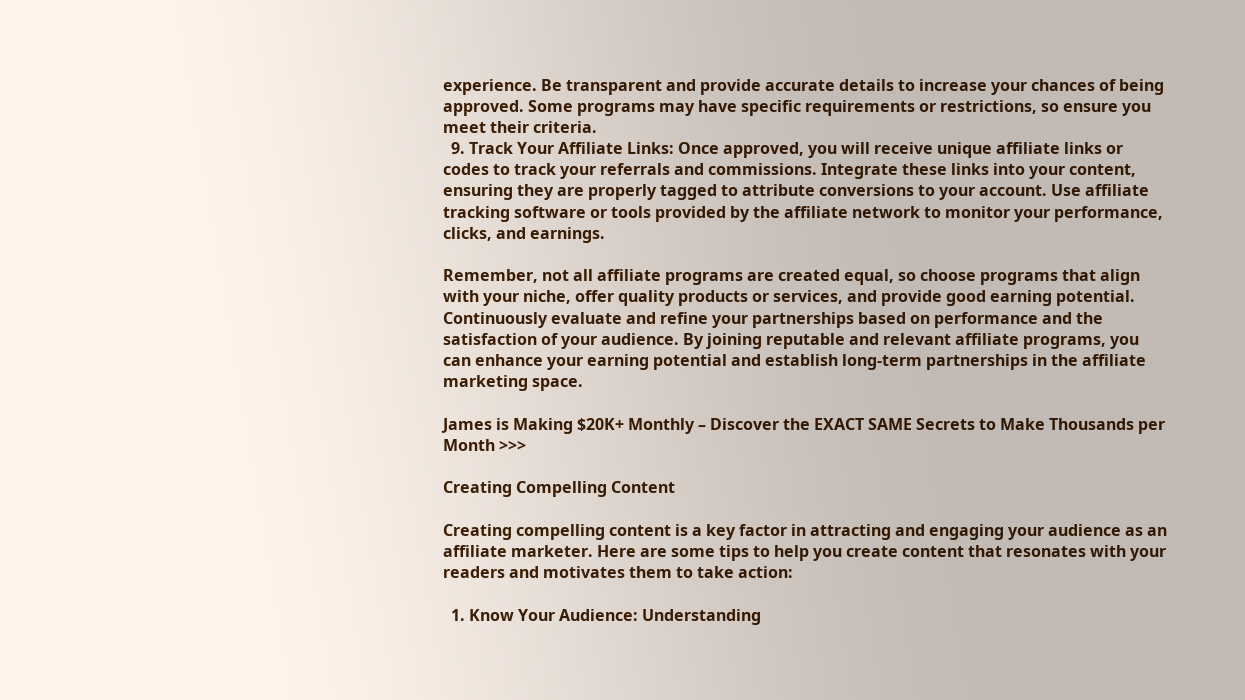experience. Be transparent and provide accurate details to increase your chances of being approved. Some programs may have specific requirements or restrictions, so ensure you meet their criteria.
  9. Track Your Affiliate Links: Once approved, you will receive unique affiliate links or codes to track your referrals and commissions. Integrate these links into your content, ensuring they are properly tagged to attribute conversions to your account. Use affiliate tracking software or tools provided by the affiliate network to monitor your performance, clicks, and earnings.

Remember, not all affiliate programs are created equal, so choose programs that align with your niche, offer quality products or services, and provide good earning potential. Continuously evaluate and refine your partnerships based on performance and the satisfaction of your audience. By joining reputable and relevant affiliate programs, you can enhance your earning potential and establish long-term partnerships in the affiliate marketing space.

James is Making $20K+ Monthly – Discover the EXACT SAME Secrets to Make Thousands per Month >>>

Creating Compelling Content

Creating compelling content is a key factor in attracting and engaging your audience as an affiliate marketer. Here are some tips to help you create content that resonates with your readers and motivates them to take action:

  1. Know Your Audience: Understanding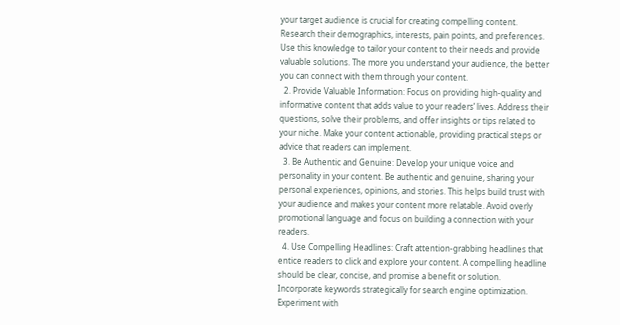your target audience is crucial for creating compelling content. Research their demographics, interests, pain points, and preferences. Use this knowledge to tailor your content to their needs and provide valuable solutions. The more you understand your audience, the better you can connect with them through your content.
  2. Provide Valuable Information: Focus on providing high-quality and informative content that adds value to your readers’ lives. Address their questions, solve their problems, and offer insights or tips related to your niche. Make your content actionable, providing practical steps or advice that readers can implement.
  3. Be Authentic and Genuine: Develop your unique voice and personality in your content. Be authentic and genuine, sharing your personal experiences, opinions, and stories. This helps build trust with your audience and makes your content more relatable. Avoid overly promotional language and focus on building a connection with your readers.
  4. Use Compelling Headlines: Craft attention-grabbing headlines that entice readers to click and explore your content. A compelling headline should be clear, concise, and promise a benefit or solution. Incorporate keywords strategically for search engine optimization. Experiment with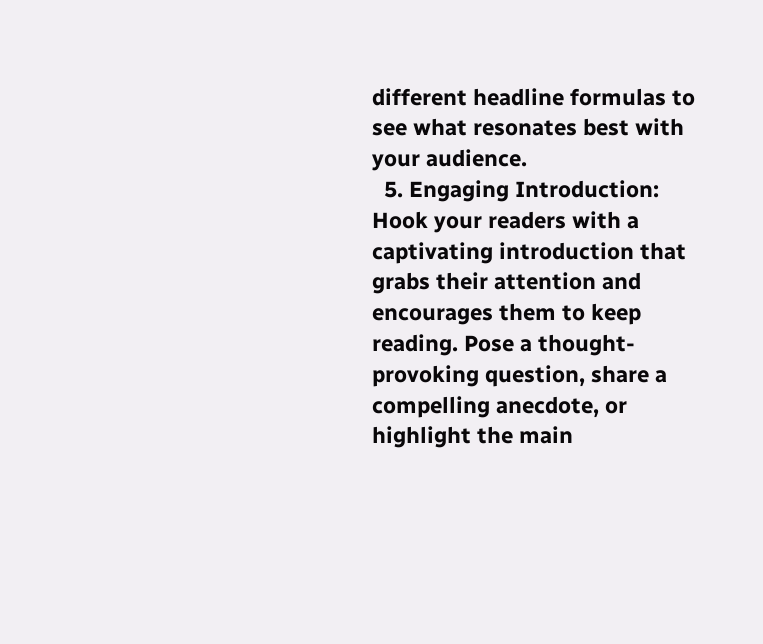different headline formulas to see what resonates best with your audience.
  5. Engaging Introduction: Hook your readers with a captivating introduction that grabs their attention and encourages them to keep reading. Pose a thought-provoking question, share a compelling anecdote, or highlight the main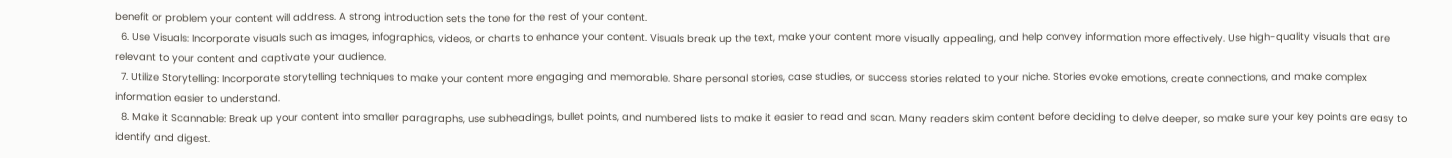benefit or problem your content will address. A strong introduction sets the tone for the rest of your content.
  6. Use Visuals: Incorporate visuals such as images, infographics, videos, or charts to enhance your content. Visuals break up the text, make your content more visually appealing, and help convey information more effectively. Use high-quality visuals that are relevant to your content and captivate your audience.
  7. Utilize Storytelling: Incorporate storytelling techniques to make your content more engaging and memorable. Share personal stories, case studies, or success stories related to your niche. Stories evoke emotions, create connections, and make complex information easier to understand.
  8. Make it Scannable: Break up your content into smaller paragraphs, use subheadings, bullet points, and numbered lists to make it easier to read and scan. Many readers skim content before deciding to delve deeper, so make sure your key points are easy to identify and digest.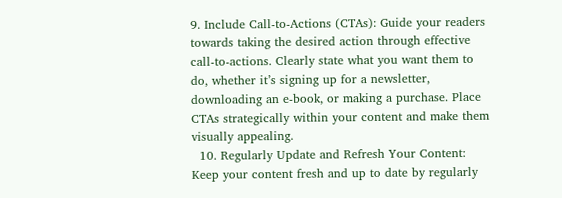9. Include Call-to-Actions (CTAs): Guide your readers towards taking the desired action through effective call-to-actions. Clearly state what you want them to do, whether it’s signing up for a newsletter, downloading an e-book, or making a purchase. Place CTAs strategically within your content and make them visually appealing.
  10. Regularly Update and Refresh Your Content: Keep your content fresh and up to date by regularly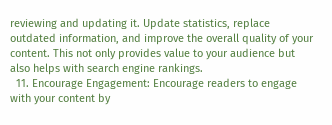reviewing and updating it. Update statistics, replace outdated information, and improve the overall quality of your content. This not only provides value to your audience but also helps with search engine rankings.
  11. Encourage Engagement: Encourage readers to engage with your content by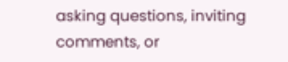asking questions, inviting comments, or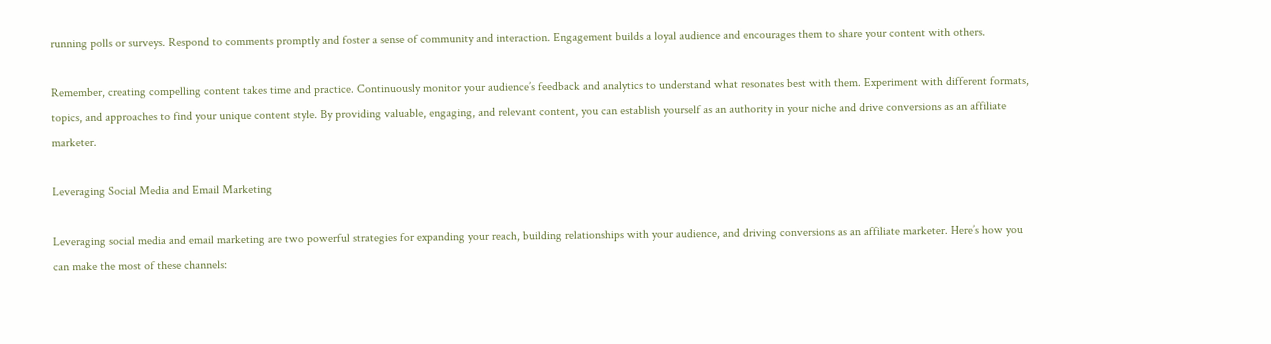running polls or surveys. Respond to comments promptly and foster a sense of community and interaction. Engagement builds a loyal audience and encourages them to share your content with others.

Remember, creating compelling content takes time and practice. Continuously monitor your audience’s feedback and analytics to understand what resonates best with them. Experiment with different formats, topics, and approaches to find your unique content style. By providing valuable, engaging, and relevant content, you can establish yourself as an authority in your niche and drive conversions as an affiliate marketer.

Leveraging Social Media and Email Marketing

Leveraging social media and email marketing are two powerful strategies for expanding your reach, building relationships with your audience, and driving conversions as an affiliate marketer. Here’s how you can make the most of these channels: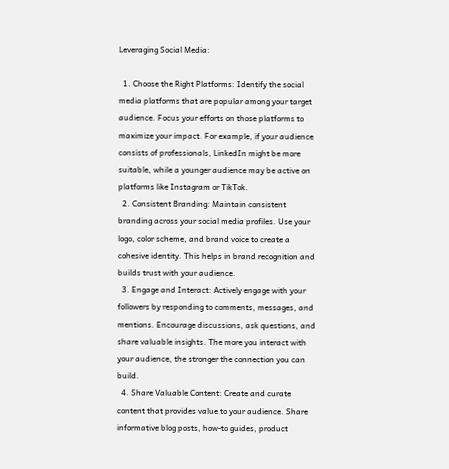Leveraging Social Media:

  1. Choose the Right Platforms: Identify the social media platforms that are popular among your target audience. Focus your efforts on those platforms to maximize your impact. For example, if your audience consists of professionals, LinkedIn might be more suitable, while a younger audience may be active on platforms like Instagram or TikTok.
  2. Consistent Branding: Maintain consistent branding across your social media profiles. Use your logo, color scheme, and brand voice to create a cohesive identity. This helps in brand recognition and builds trust with your audience.
  3. Engage and Interact: Actively engage with your followers by responding to comments, messages, and mentions. Encourage discussions, ask questions, and share valuable insights. The more you interact with your audience, the stronger the connection you can build.
  4. Share Valuable Content: Create and curate content that provides value to your audience. Share informative blog posts, how-to guides, product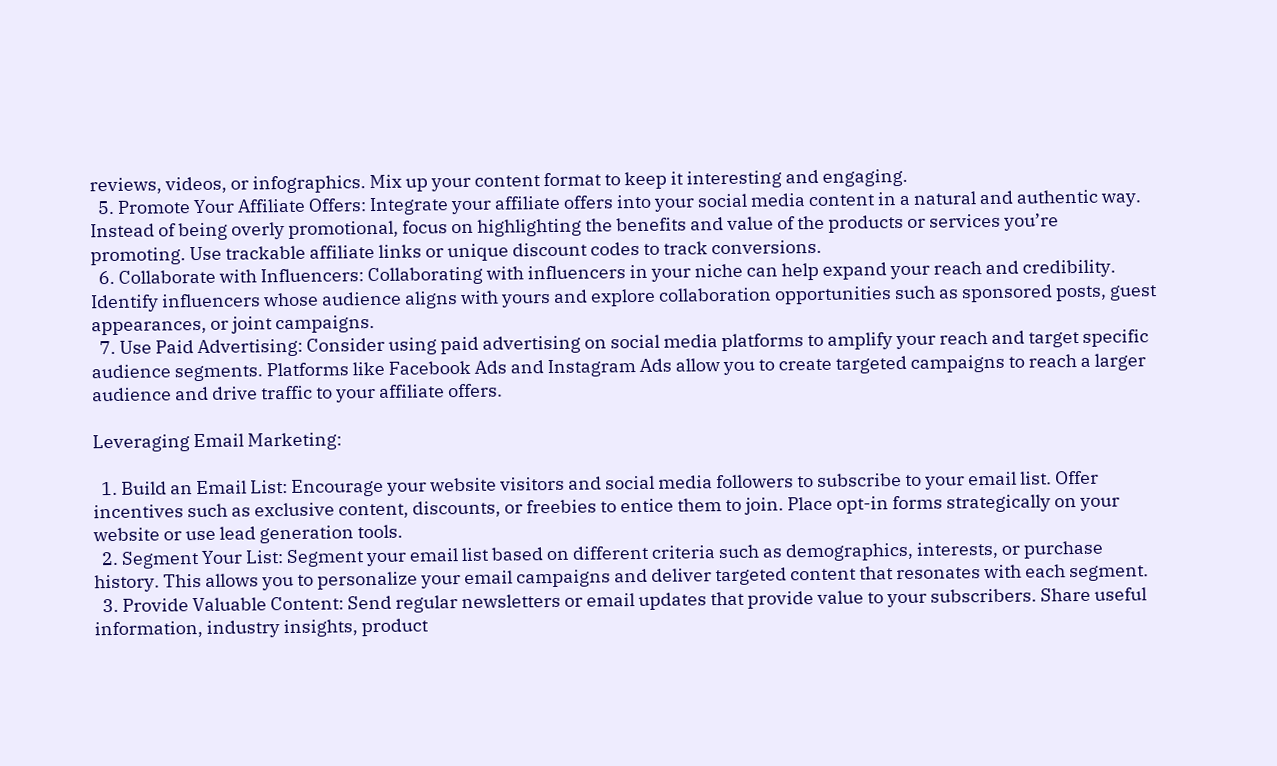reviews, videos, or infographics. Mix up your content format to keep it interesting and engaging.
  5. Promote Your Affiliate Offers: Integrate your affiliate offers into your social media content in a natural and authentic way. Instead of being overly promotional, focus on highlighting the benefits and value of the products or services you’re promoting. Use trackable affiliate links or unique discount codes to track conversions.
  6. Collaborate with Influencers: Collaborating with influencers in your niche can help expand your reach and credibility. Identify influencers whose audience aligns with yours and explore collaboration opportunities such as sponsored posts, guest appearances, or joint campaigns.
  7. Use Paid Advertising: Consider using paid advertising on social media platforms to amplify your reach and target specific audience segments. Platforms like Facebook Ads and Instagram Ads allow you to create targeted campaigns to reach a larger audience and drive traffic to your affiliate offers.

Leveraging Email Marketing:

  1. Build an Email List: Encourage your website visitors and social media followers to subscribe to your email list. Offer incentives such as exclusive content, discounts, or freebies to entice them to join. Place opt-in forms strategically on your website or use lead generation tools.
  2. Segment Your List: Segment your email list based on different criteria such as demographics, interests, or purchase history. This allows you to personalize your email campaigns and deliver targeted content that resonates with each segment.
  3. Provide Valuable Content: Send regular newsletters or email updates that provide value to your subscribers. Share useful information, industry insights, product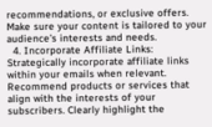recommendations, or exclusive offers. Make sure your content is tailored to your audience’s interests and needs.
  4. Incorporate Affiliate Links: Strategically incorporate affiliate links within your emails when relevant. Recommend products or services that align with the interests of your subscribers. Clearly highlight the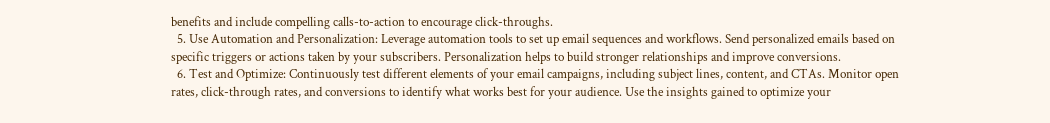benefits and include compelling calls-to-action to encourage click-throughs.
  5. Use Automation and Personalization: Leverage automation tools to set up email sequences and workflows. Send personalized emails based on specific triggers or actions taken by your subscribers. Personalization helps to build stronger relationships and improve conversions.
  6. Test and Optimize: Continuously test different elements of your email campaigns, including subject lines, content, and CTAs. Monitor open rates, click-through rates, and conversions to identify what works best for your audience. Use the insights gained to optimize your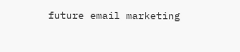future email marketing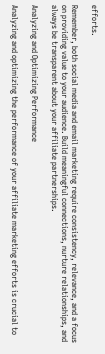efforts.

Remember, both social media and email marketing require consistency, relevance, and a focus on providing value to your audience. Build meaningful connections, nurture relationships, and always be transparent about your affiliate partnerships.

Analyzing and Optimizing Performance

Analyzing and optimizing the performance of your affiliate marketing efforts is crucial to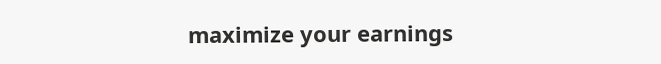maximize your earnings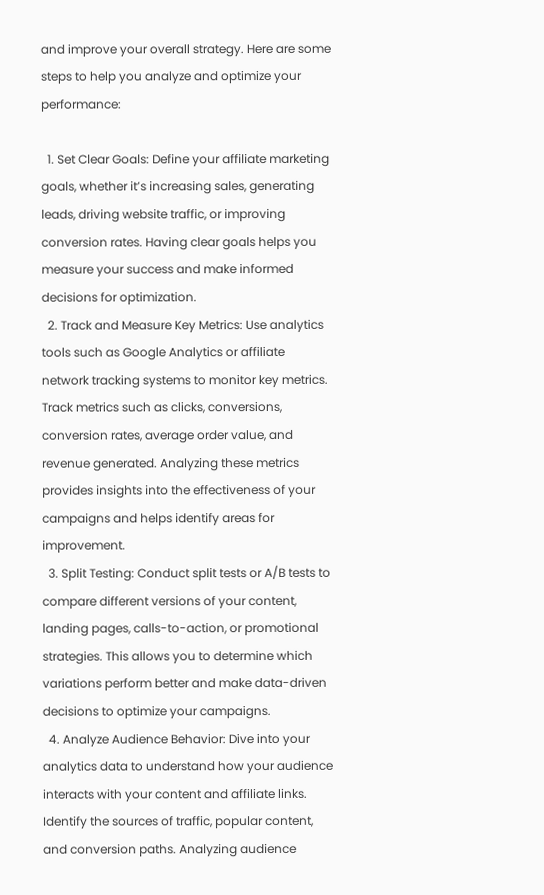and improve your overall strategy. Here are some steps to help you analyze and optimize your performance:

  1. Set Clear Goals: Define your affiliate marketing goals, whether it’s increasing sales, generating leads, driving website traffic, or improving conversion rates. Having clear goals helps you measure your success and make informed decisions for optimization.
  2. Track and Measure Key Metrics: Use analytics tools such as Google Analytics or affiliate network tracking systems to monitor key metrics. Track metrics such as clicks, conversions, conversion rates, average order value, and revenue generated. Analyzing these metrics provides insights into the effectiveness of your campaigns and helps identify areas for improvement.
  3. Split Testing: Conduct split tests or A/B tests to compare different versions of your content, landing pages, calls-to-action, or promotional strategies. This allows you to determine which variations perform better and make data-driven decisions to optimize your campaigns.
  4. Analyze Audience Behavior: Dive into your analytics data to understand how your audience interacts with your content and affiliate links. Identify the sources of traffic, popular content, and conversion paths. Analyzing audience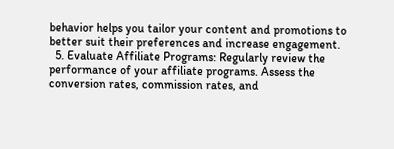behavior helps you tailor your content and promotions to better suit their preferences and increase engagement.
  5. Evaluate Affiliate Programs: Regularly review the performance of your affiliate programs. Assess the conversion rates, commission rates, and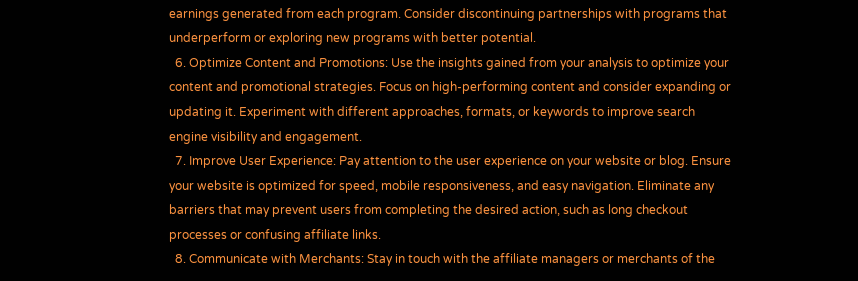earnings generated from each program. Consider discontinuing partnerships with programs that underperform or exploring new programs with better potential.
  6. Optimize Content and Promotions: Use the insights gained from your analysis to optimize your content and promotional strategies. Focus on high-performing content and consider expanding or updating it. Experiment with different approaches, formats, or keywords to improve search engine visibility and engagement.
  7. Improve User Experience: Pay attention to the user experience on your website or blog. Ensure your website is optimized for speed, mobile responsiveness, and easy navigation. Eliminate any barriers that may prevent users from completing the desired action, such as long checkout processes or confusing affiliate links.
  8. Communicate with Merchants: Stay in touch with the affiliate managers or merchants of the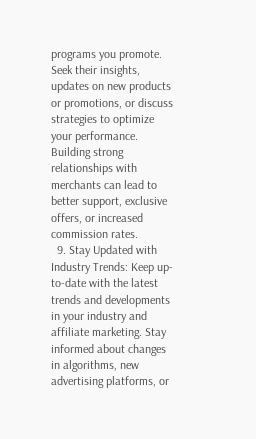programs you promote. Seek their insights, updates on new products or promotions, or discuss strategies to optimize your performance. Building strong relationships with merchants can lead to better support, exclusive offers, or increased commission rates.
  9. Stay Updated with Industry Trends: Keep up-to-date with the latest trends and developments in your industry and affiliate marketing. Stay informed about changes in algorithms, new advertising platforms, or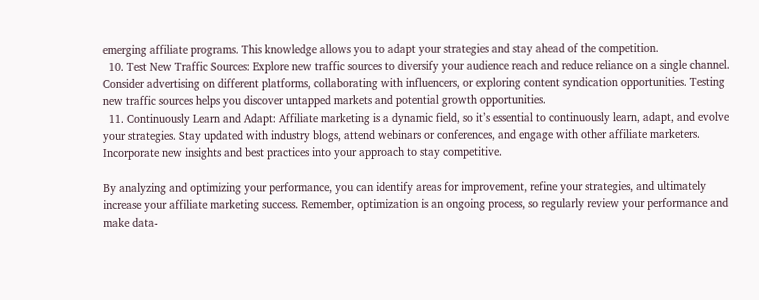emerging affiliate programs. This knowledge allows you to adapt your strategies and stay ahead of the competition.
  10. Test New Traffic Sources: Explore new traffic sources to diversify your audience reach and reduce reliance on a single channel. Consider advertising on different platforms, collaborating with influencers, or exploring content syndication opportunities. Testing new traffic sources helps you discover untapped markets and potential growth opportunities.
  11. Continuously Learn and Adapt: Affiliate marketing is a dynamic field, so it’s essential to continuously learn, adapt, and evolve your strategies. Stay updated with industry blogs, attend webinars or conferences, and engage with other affiliate marketers. Incorporate new insights and best practices into your approach to stay competitive.

By analyzing and optimizing your performance, you can identify areas for improvement, refine your strategies, and ultimately increase your affiliate marketing success. Remember, optimization is an ongoing process, so regularly review your performance and make data-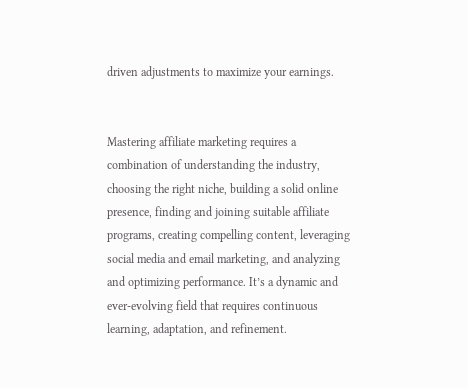driven adjustments to maximize your earnings.


Mastering affiliate marketing requires a combination of understanding the industry, choosing the right niche, building a solid online presence, finding and joining suitable affiliate programs, creating compelling content, leveraging social media and email marketing, and analyzing and optimizing performance. It’s a dynamic and ever-evolving field that requires continuous learning, adaptation, and refinement.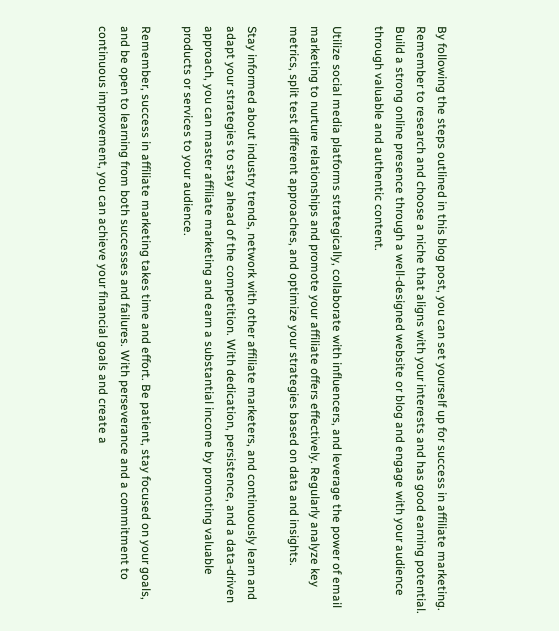By following the steps outlined in this blog post, you can set yourself up for success in affiliate marketing. Remember to research and choose a niche that aligns with your interests and has good earning potential. Build a strong online presence through a well-designed website or blog and engage with your audience through valuable and authentic content.

Utilize social media platforms strategically, collaborate with influencers, and leverage the power of email marketing to nurture relationships and promote your affiliate offers effectively. Regularly analyze key metrics, split test different approaches, and optimize your strategies based on data and insights.

Stay informed about industry trends, network with other affiliate marketers, and continuously learn and adapt your strategies to stay ahead of the competition. With dedication, persistence, and a data-driven approach, you can master affiliate marketing and earn a substantial income by promoting valuable products or services to your audience.

Remember, success in affiliate marketing takes time and effort. Be patient, stay focused on your goals, and be open to learning from both successes and failures. With perseverance and a commitment to continuous improvement, you can achieve your financial goals and create a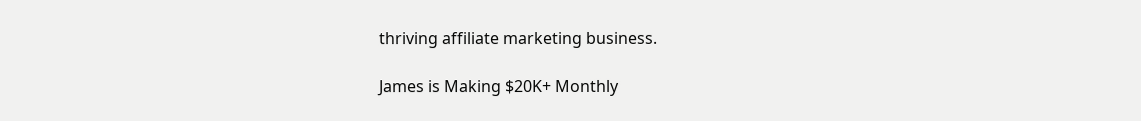thriving affiliate marketing business.

James is Making $20K+ Monthly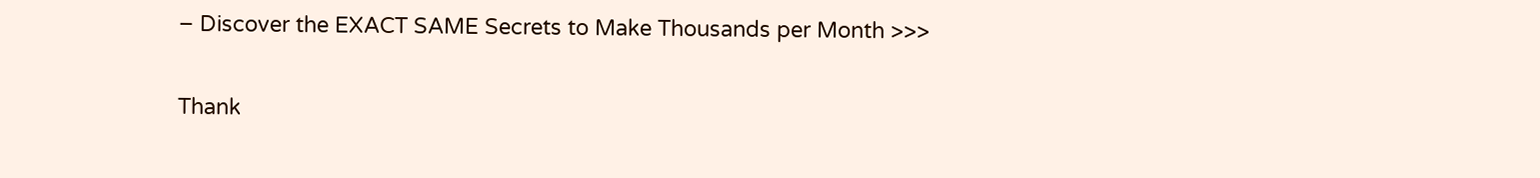– Discover the EXACT SAME Secrets to Make Thousands per Month >>>

Thank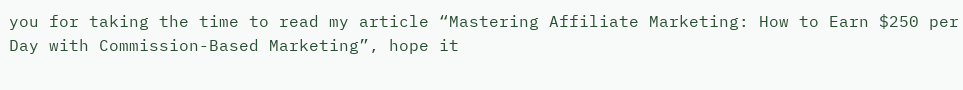you for taking the time to read my article “Mastering Affiliate Marketing: How to Earn $250 per Day with Commission-Based Marketing”, hope it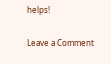helps!

Leave a Comment